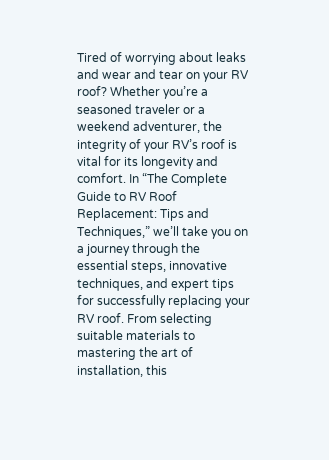Tired of worrying about leaks and wear and tear on your RV roof? Whether you’re a seasoned traveler or a weekend adventurer, the integrity of your RV’s roof is vital for its longevity and comfort. In “The Complete Guide to RV Roof Replacement: Tips and Techniques,” we’ll take you on a journey through the essential steps, innovative techniques, and expert tips for successfully replacing your RV roof. From selecting suitable materials to mastering the art of installation, this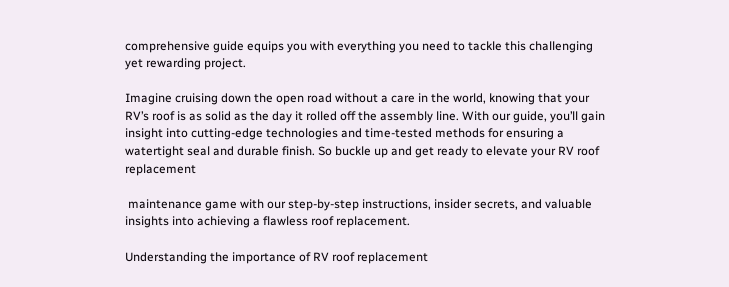comprehensive guide equips you with everything you need to tackle this challenging yet rewarding project.

Imagine cruising down the open road without a care in the world, knowing that your RV’s roof is as solid as the day it rolled off the assembly line. With our guide, you’ll gain insight into cutting-edge technologies and time-tested methods for ensuring a watertight seal and durable finish. So buckle up and get ready to elevate your RV roof replacement

 maintenance game with our step-by-step instructions, insider secrets, and valuable insights into achieving a flawless roof replacement.

Understanding the importance of RV roof replacement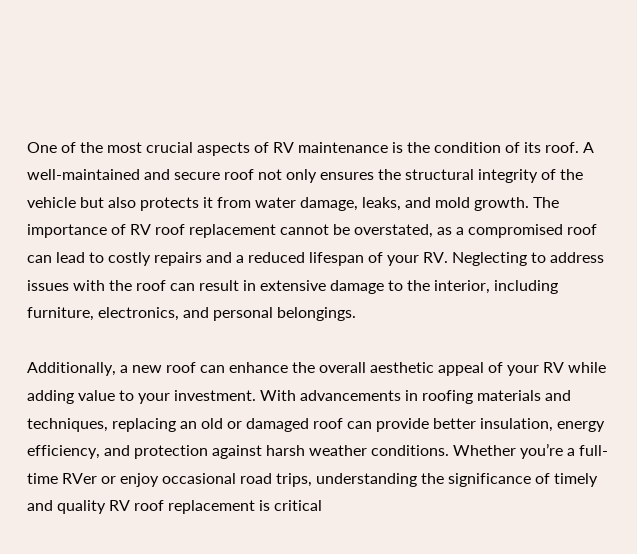One of the most crucial aspects of RV maintenance is the condition of its roof. A well-maintained and secure roof not only ensures the structural integrity of the vehicle but also protects it from water damage, leaks, and mold growth. The importance of RV roof replacement cannot be overstated, as a compromised roof can lead to costly repairs and a reduced lifespan of your RV. Neglecting to address issues with the roof can result in extensive damage to the interior, including furniture, electronics, and personal belongings.

Additionally, a new roof can enhance the overall aesthetic appeal of your RV while adding value to your investment. With advancements in roofing materials and techniques, replacing an old or damaged roof can provide better insulation, energy efficiency, and protection against harsh weather conditions. Whether you’re a full-time RVer or enjoy occasional road trips, understanding the significance of timely and quality RV roof replacement is critical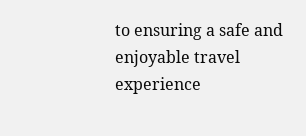to ensuring a safe and enjoyable travel experience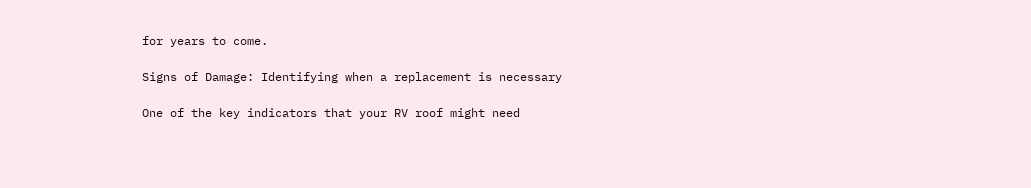for years to come.

Signs of Damage: Identifying when a replacement is necessary

One of the key indicators that your RV roof might need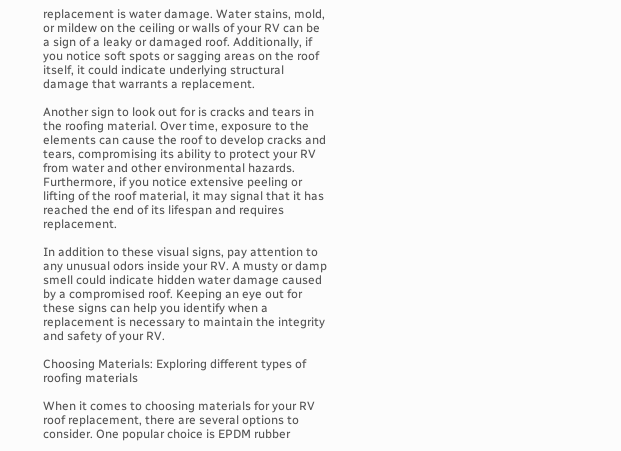replacement is water damage. Water stains, mold, or mildew on the ceiling or walls of your RV can be a sign of a leaky or damaged roof. Additionally, if you notice soft spots or sagging areas on the roof itself, it could indicate underlying structural damage that warrants a replacement.

Another sign to look out for is cracks and tears in the roofing material. Over time, exposure to the elements can cause the roof to develop cracks and tears, compromising its ability to protect your RV from water and other environmental hazards. Furthermore, if you notice extensive peeling or lifting of the roof material, it may signal that it has reached the end of its lifespan and requires replacement.

In addition to these visual signs, pay attention to any unusual odors inside your RV. A musty or damp smell could indicate hidden water damage caused by a compromised roof. Keeping an eye out for these signs can help you identify when a replacement is necessary to maintain the integrity and safety of your RV.

Choosing Materials: Exploring different types of roofing materials

When it comes to choosing materials for your RV roof replacement, there are several options to consider. One popular choice is EPDM rubber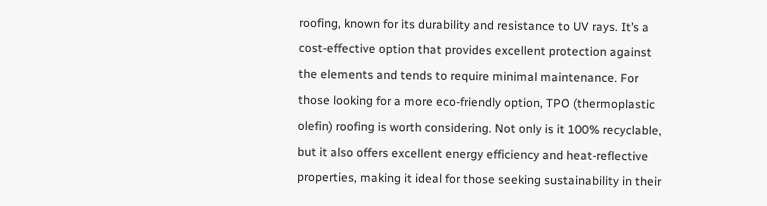roofing, known for its durability and resistance to UV rays. It’s a cost-effective option that provides excellent protection against the elements and tends to require minimal maintenance. For those looking for a more eco-friendly option, TPO (thermoplastic olefin) roofing is worth considering. Not only is it 100% recyclable, but it also offers excellent energy efficiency and heat-reflective properties, making it ideal for those seeking sustainability in their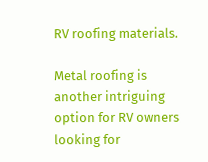RV roofing materials.

Metal roofing is another intriguing option for RV owners looking for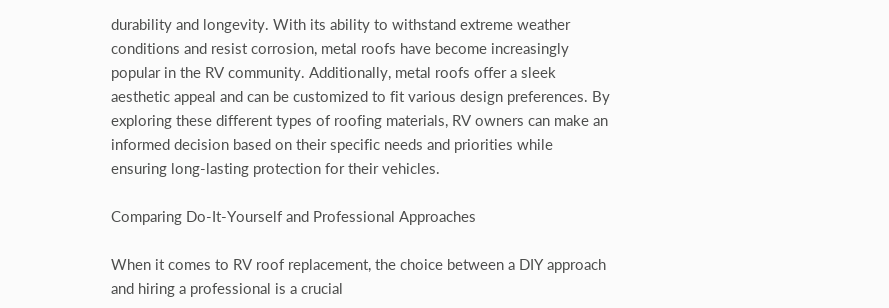durability and longevity. With its ability to withstand extreme weather conditions and resist corrosion, metal roofs have become increasingly popular in the RV community. Additionally, metal roofs offer a sleek aesthetic appeal and can be customized to fit various design preferences. By exploring these different types of roofing materials, RV owners can make an informed decision based on their specific needs and priorities while ensuring long-lasting protection for their vehicles.

Comparing Do-It-Yourself and Professional Approaches

When it comes to RV roof replacement, the choice between a DIY approach and hiring a professional is a crucial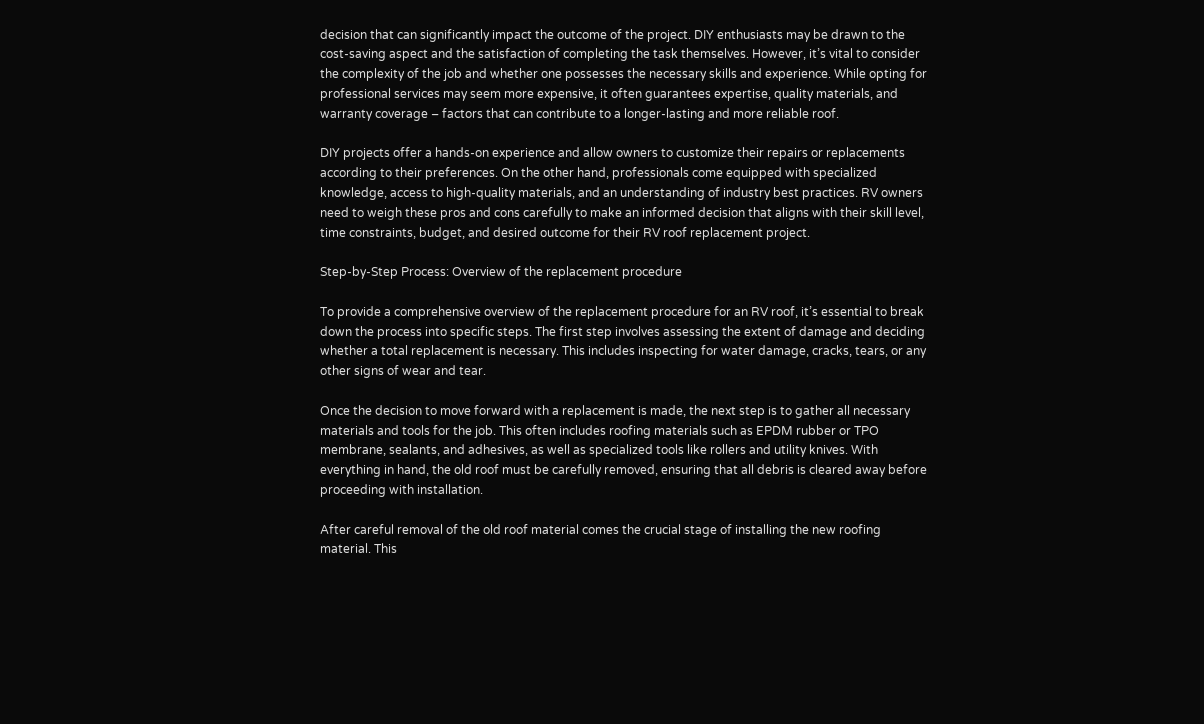decision that can significantly impact the outcome of the project. DIY enthusiasts may be drawn to the cost-saving aspect and the satisfaction of completing the task themselves. However, it’s vital to consider the complexity of the job and whether one possesses the necessary skills and experience. While opting for professional services may seem more expensive, it often guarantees expertise, quality materials, and warranty coverage – factors that can contribute to a longer-lasting and more reliable roof.

DIY projects offer a hands-on experience and allow owners to customize their repairs or replacements according to their preferences. On the other hand, professionals come equipped with specialized knowledge, access to high-quality materials, and an understanding of industry best practices. RV owners need to weigh these pros and cons carefully to make an informed decision that aligns with their skill level, time constraints, budget, and desired outcome for their RV roof replacement project.

Step-by-Step Process: Overview of the replacement procedure

To provide a comprehensive overview of the replacement procedure for an RV roof, it’s essential to break down the process into specific steps. The first step involves assessing the extent of damage and deciding whether a total replacement is necessary. This includes inspecting for water damage, cracks, tears, or any other signs of wear and tear.

Once the decision to move forward with a replacement is made, the next step is to gather all necessary materials and tools for the job. This often includes roofing materials such as EPDM rubber or TPO membrane, sealants, and adhesives, as well as specialized tools like rollers and utility knives. With everything in hand, the old roof must be carefully removed, ensuring that all debris is cleared away before proceeding with installation.

After careful removal of the old roof material comes the crucial stage of installing the new roofing material. This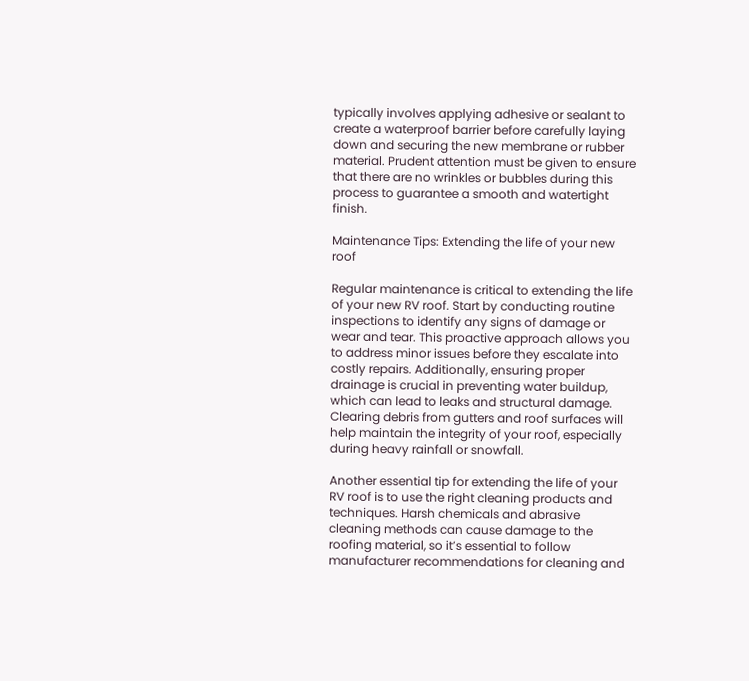typically involves applying adhesive or sealant to create a waterproof barrier before carefully laying down and securing the new membrane or rubber material. Prudent attention must be given to ensure that there are no wrinkles or bubbles during this process to guarantee a smooth and watertight finish.

Maintenance Tips: Extending the life of your new roof

Regular maintenance is critical to extending the life of your new RV roof. Start by conducting routine inspections to identify any signs of damage or wear and tear. This proactive approach allows you to address minor issues before they escalate into costly repairs. Additionally, ensuring proper drainage is crucial in preventing water buildup, which can lead to leaks and structural damage. Clearing debris from gutters and roof surfaces will help maintain the integrity of your roof, especially during heavy rainfall or snowfall.

Another essential tip for extending the life of your RV roof is to use the right cleaning products and techniques. Harsh chemicals and abrasive cleaning methods can cause damage to the roofing material, so it’s essential to follow manufacturer recommendations for cleaning and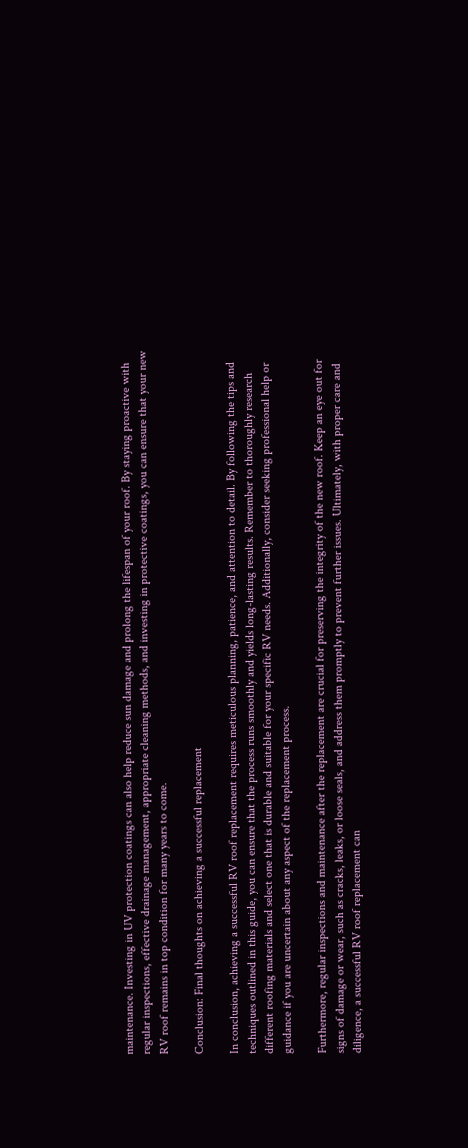maintenance. Investing in UV protection coatings can also help reduce sun damage and prolong the lifespan of your roof. By staying proactive with regular inspections, effective drainage management, appropriate cleaning methods, and investing in protective coatings, you can ensure that your new RV roof remains in top condition for many years to come.

Conclusion: Final thoughts on achieving a successful replacement

In conclusion, achieving a successful RV roof replacement requires meticulous planning, patience, and attention to detail. By following the tips and techniques outlined in this guide, you can ensure that the process runs smoothly and yields long-lasting results. Remember to thoroughly research different roofing materials and select one that is durable and suitable for your specific RV needs. Additionally, consider seeking professional help or guidance if you are uncertain about any aspect of the replacement process.

Furthermore, regular inspections and maintenance after the replacement are crucial for preserving the integrity of the new roof. Keep an eye out for signs of damage or wear, such as cracks, leaks, or loose seals, and address them promptly to prevent further issues. Ultimately, with proper care and diligence, a successful RV roof replacement can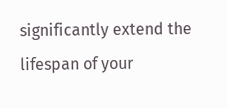significantly extend the lifespan of your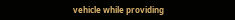vehicle while providing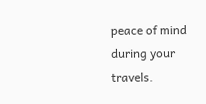peace of mind during your travels.